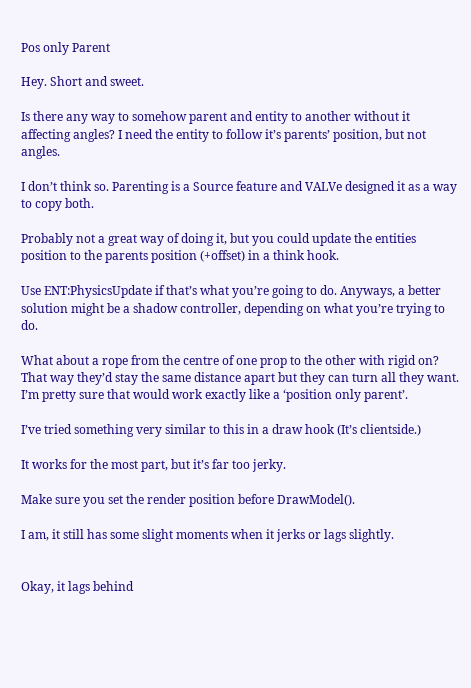Pos only Parent

Hey. Short and sweet.

Is there any way to somehow parent and entity to another without it affecting angles? I need the entity to follow it’s parents’ position, but not angles.

I don’t think so. Parenting is a Source feature and VALVe designed it as a way to copy both.

Probably not a great way of doing it, but you could update the entities position to the parents position (+offset) in a think hook.

Use ENT:PhysicsUpdate if that’s what you’re going to do. Anyways, a better solution might be a shadow controller, depending on what you’re trying to do.

What about a rope from the centre of one prop to the other with rigid on? That way they’d stay the same distance apart but they can turn all they want. I’m pretty sure that would work exactly like a ‘position only parent’.

I’ve tried something very similar to this in a draw hook (It’s clientside.)

It works for the most part, but it’s far too jerky.

Make sure you set the render position before DrawModel().

I am, it still has some slight moments when it jerks or lags slightly.


Okay, it lags behind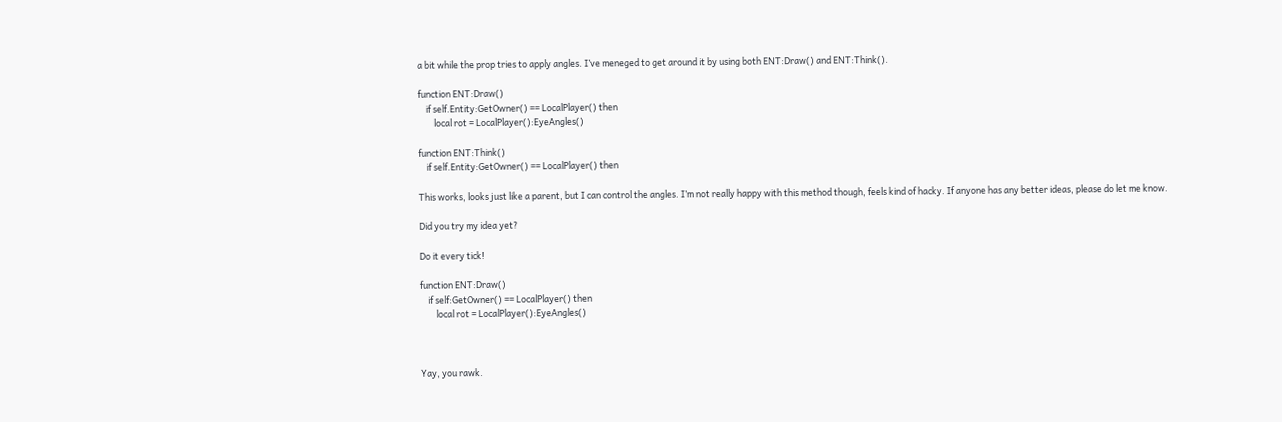a bit while the prop tries to apply angles. I’ve meneged to get around it by using both ENT:Draw() and ENT:Think().

function ENT:Draw()
    if self.Entity:GetOwner() == LocalPlayer() then
        local rot = LocalPlayer():EyeAngles()

function ENT:Think()
    if self.Entity:GetOwner() == LocalPlayer() then

This works, looks just like a parent, but I can control the angles. I’m not really happy with this method though, feels kind of hacky. If anyone has any better ideas, please do let me know.

Did you try my idea yet?

Do it every tick!

function ENT:Draw()
    if self:GetOwner() == LocalPlayer() then
        local rot = LocalPlayer():EyeAngles()



Yay, you rawk.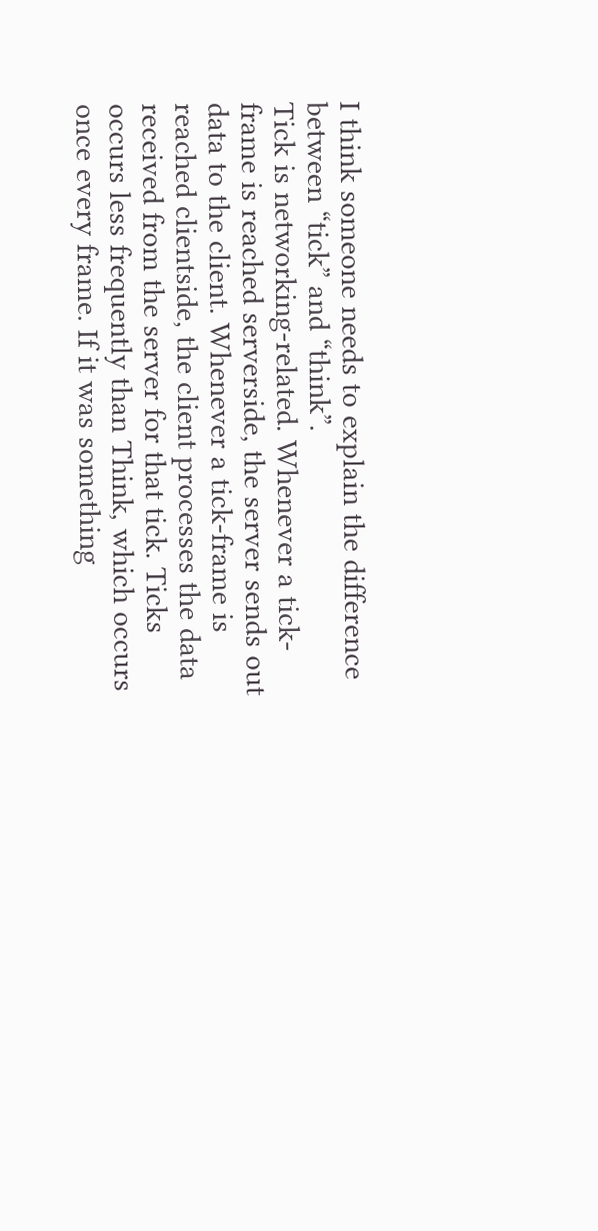I think someone needs to explain the difference between “tick” and “think”.
Tick is networking-related. Whenever a tick-frame is reached serverside, the server sends out data to the client. Whenever a tick-frame is reached clientside, the client processes the data received from the server for that tick. Ticks occurs less frequently than Think, which occurs once every frame. If it was something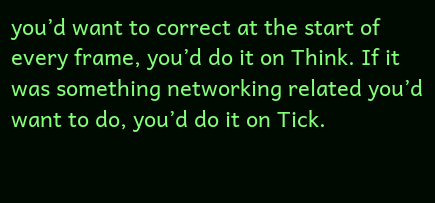you’d want to correct at the start of every frame, you’d do it on Think. If it was something networking related you’d want to do, you’d do it on Tick.